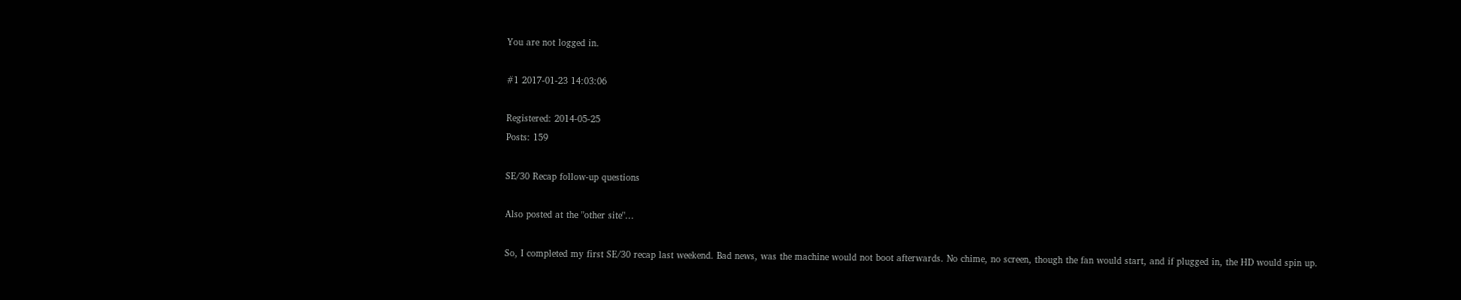You are not logged in.

#1 2017-01-23 14:03:06

Registered: 2014-05-25
Posts: 159

SE/30 Recap follow-up questions

Also posted at the "other site"...

So, I completed my first SE/30 recap last weekend. Bad news, was the machine would not boot afterwards. No chime, no screen, though the fan would start, and if plugged in, the HD would spin up.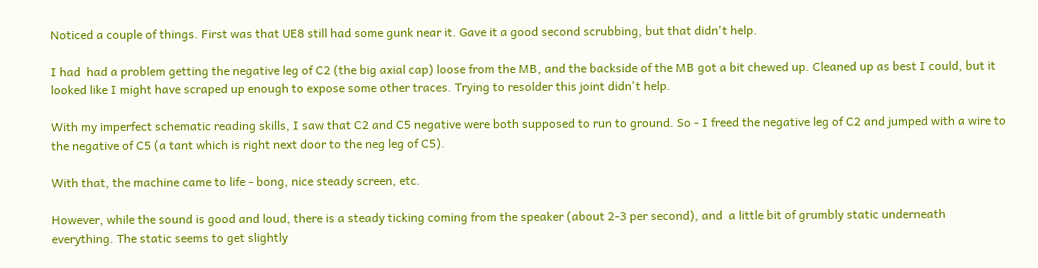Noticed a couple of things. First was that UE8 still had some gunk near it. Gave it a good second scrubbing, but that didn't help.

I had  had a problem getting the negative leg of C2 (the big axial cap) loose from the MB, and the backside of the MB got a bit chewed up. Cleaned up as best I could, but it looked like I might have scraped up enough to expose some other traces. Trying to resolder this joint didn't help.

With my imperfect schematic reading skills, I saw that C2 and C5 negative were both supposed to run to ground. So - I freed the negative leg of C2 and jumped with a wire to the negative of C5 (a tant which is right next door to the neg leg of C5).

With that, the machine came to life - bong, nice steady screen, etc.

However, while the sound is good and loud, there is a steady ticking coming from the speaker (about 2-3 per second), and  a little bit of grumbly static underneath everything. The static seems to get slightly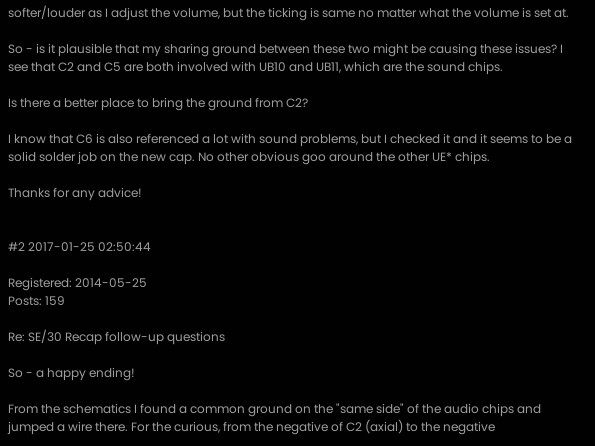softer/louder as I adjust the volume, but the ticking is same no matter what the volume is set at.

So - is it plausible that my sharing ground between these two might be causing these issues? I see that C2 and C5 are both involved with UB10 and UB11, which are the sound chips.

Is there a better place to bring the ground from C2?

I know that C6 is also referenced a lot with sound problems, but I checked it and it seems to be a solid solder job on the new cap. No other obvious goo around the other UE* chips.

Thanks for any advice!


#2 2017-01-25 02:50:44

Registered: 2014-05-25
Posts: 159

Re: SE/30 Recap follow-up questions

So - a happy ending!

From the schematics I found a common ground on the "same side" of the audio chips and jumped a wire there. For the curious, from the negative of C2 (axial) to the negative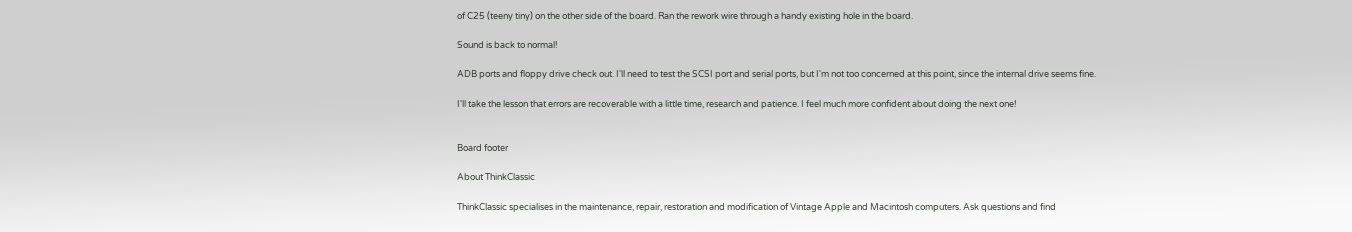of C25 (teeny tiny) on the other side of the board. Ran the rework wire through a handy existing hole in the board.

Sound is back to normal!

ADB ports and floppy drive check out. I'll need to test the SCSI port and serial ports, but I'm not too concerned at this point, since the internal drive seems fine.

I'll take the lesson that errors are recoverable with a little time, research and patience. I feel much more confident about doing the next one!


Board footer

About ThinkClassic

ThinkClassic specialises in the maintenance, repair, restoration and modification of Vintage Apple and Macintosh computers. Ask questions and find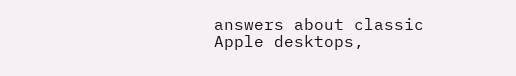answers about classic Apple desktops,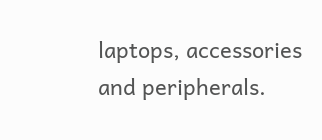laptops, accessories and peripherals.